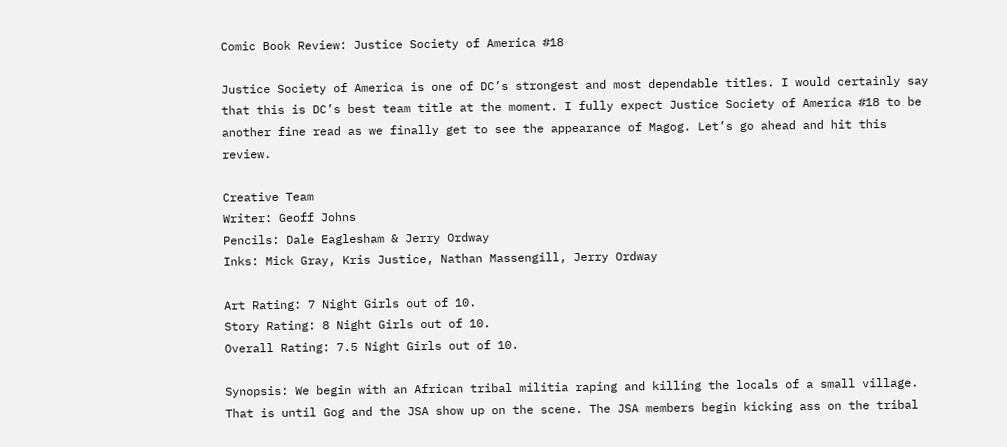Comic Book Review: Justice Society of America #18

Justice Society of America is one of DC’s strongest and most dependable titles. I would certainly say that this is DC’s best team title at the moment. I fully expect Justice Society of America #18 to be another fine read as we finally get to see the appearance of Magog. Let’s go ahead and hit this review.

Creative Team
Writer: Geoff Johns
Pencils: Dale Eaglesham & Jerry Ordway
Inks: Mick Gray, Kris Justice, Nathan Massengill, Jerry Ordway

Art Rating: 7 Night Girls out of 10.
Story Rating: 8 Night Girls out of 10.
Overall Rating: 7.5 Night Girls out of 10.

Synopsis: We begin with an African tribal militia raping and killing the locals of a small village. That is until Gog and the JSA show up on the scene. The JSA members begin kicking ass on the tribal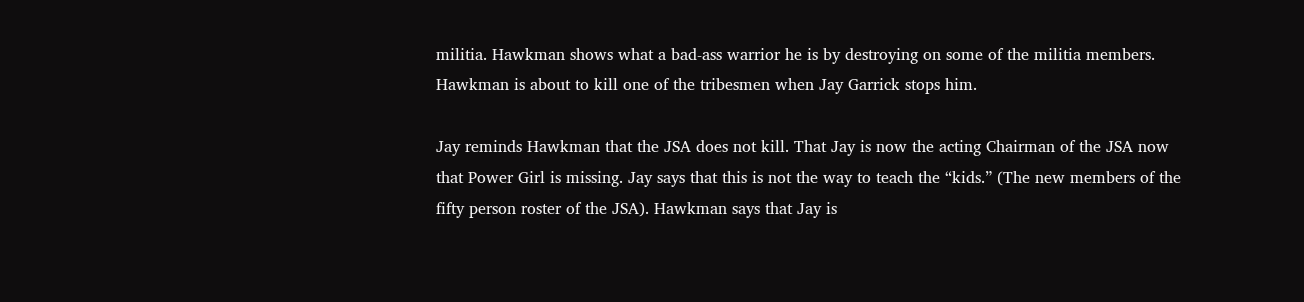militia. Hawkman shows what a bad-ass warrior he is by destroying on some of the militia members. Hawkman is about to kill one of the tribesmen when Jay Garrick stops him.

Jay reminds Hawkman that the JSA does not kill. That Jay is now the acting Chairman of the JSA now that Power Girl is missing. Jay says that this is not the way to teach the “kids.” (The new members of the fifty person roster of the JSA). Hawkman says that Jay is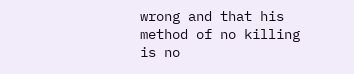wrong and that his method of no killing is no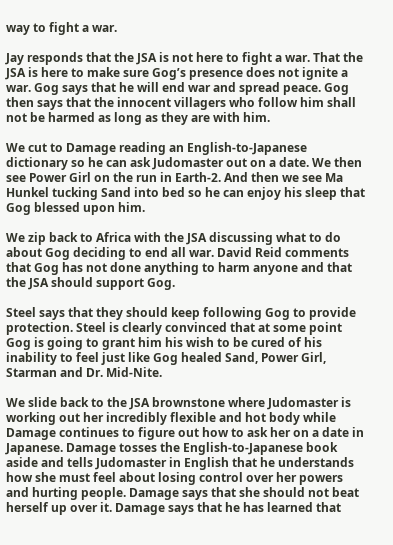way to fight a war.

Jay responds that the JSA is not here to fight a war. That the JSA is here to make sure Gog’s presence does not ignite a war. Gog says that he will end war and spread peace. Gog then says that the innocent villagers who follow him shall not be harmed as long as they are with him.

We cut to Damage reading an English-to-Japanese dictionary so he can ask Judomaster out on a date. We then see Power Girl on the run in Earth-2. And then we see Ma Hunkel tucking Sand into bed so he can enjoy his sleep that Gog blessed upon him.

We zip back to Africa with the JSA discussing what to do about Gog deciding to end all war. David Reid comments that Gog has not done anything to harm anyone and that the JSA should support Gog.

Steel says that they should keep following Gog to provide protection. Steel is clearly convinced that at some point Gog is going to grant him his wish to be cured of his inability to feel just like Gog healed Sand, Power Girl, Starman and Dr. Mid-Nite.

We slide back to the JSA brownstone where Judomaster is working out her incredibly flexible and hot body while Damage continues to figure out how to ask her on a date in Japanese. Damage tosses the English-to-Japanese book aside and tells Judomaster in English that he understands how she must feel about losing control over her powers and hurting people. Damage says that she should not beat herself up over it. Damage says that he has learned that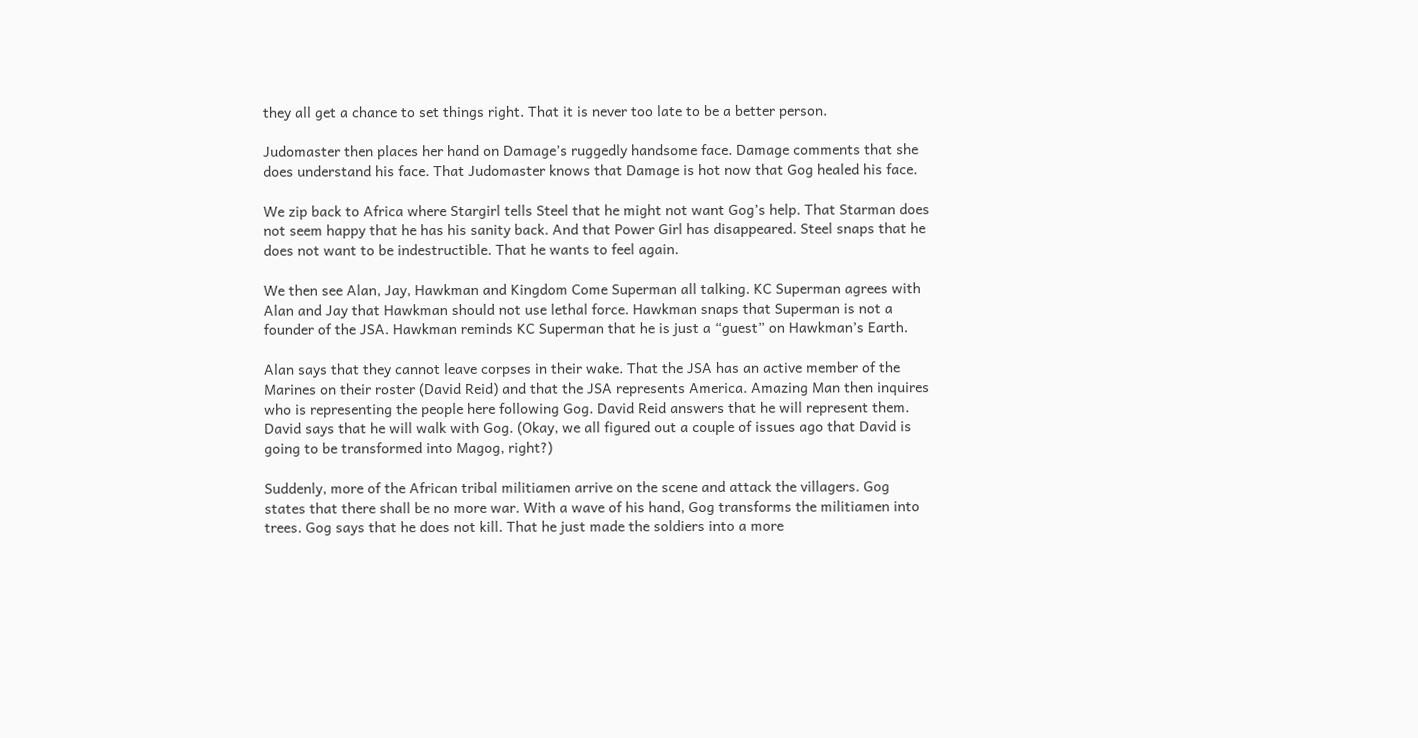they all get a chance to set things right. That it is never too late to be a better person.

Judomaster then places her hand on Damage’s ruggedly handsome face. Damage comments that she does understand his face. That Judomaster knows that Damage is hot now that Gog healed his face.

We zip back to Africa where Stargirl tells Steel that he might not want Gog’s help. That Starman does not seem happy that he has his sanity back. And that Power Girl has disappeared. Steel snaps that he does not want to be indestructible. That he wants to feel again.

We then see Alan, Jay, Hawkman and Kingdom Come Superman all talking. KC Superman agrees with Alan and Jay that Hawkman should not use lethal force. Hawkman snaps that Superman is not a founder of the JSA. Hawkman reminds KC Superman that he is just a “guest” on Hawkman’s Earth.

Alan says that they cannot leave corpses in their wake. That the JSA has an active member of the Marines on their roster (David Reid) and that the JSA represents America. Amazing Man then inquires who is representing the people here following Gog. David Reid answers that he will represent them. David says that he will walk with Gog. (Okay, we all figured out a couple of issues ago that David is going to be transformed into Magog, right?)

Suddenly, more of the African tribal militiamen arrive on the scene and attack the villagers. Gog states that there shall be no more war. With a wave of his hand, Gog transforms the militiamen into trees. Gog says that he does not kill. That he just made the soldiers into a more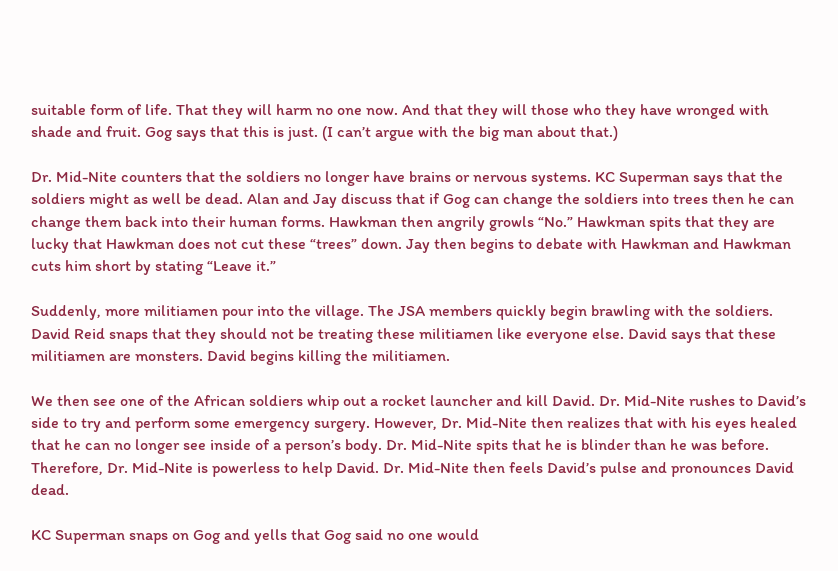suitable form of life. That they will harm no one now. And that they will those who they have wronged with shade and fruit. Gog says that this is just. (I can’t argue with the big man about that.)

Dr. Mid-Nite counters that the soldiers no longer have brains or nervous systems. KC Superman says that the soldiers might as well be dead. Alan and Jay discuss that if Gog can change the soldiers into trees then he can change them back into their human forms. Hawkman then angrily growls “No.” Hawkman spits that they are lucky that Hawkman does not cut these “trees” down. Jay then begins to debate with Hawkman and Hawkman cuts him short by stating “Leave it.”

Suddenly, more militiamen pour into the village. The JSA members quickly begin brawling with the soldiers. David Reid snaps that they should not be treating these militiamen like everyone else. David says that these militiamen are monsters. David begins killing the militiamen.

We then see one of the African soldiers whip out a rocket launcher and kill David. Dr. Mid-Nite rushes to David’s side to try and perform some emergency surgery. However, Dr. Mid-Nite then realizes that with his eyes healed that he can no longer see inside of a person’s body. Dr. Mid-Nite spits that he is blinder than he was before. Therefore, Dr. Mid-Nite is powerless to help David. Dr. Mid-Nite then feels David’s pulse and pronounces David dead.

KC Superman snaps on Gog and yells that Gog said no one would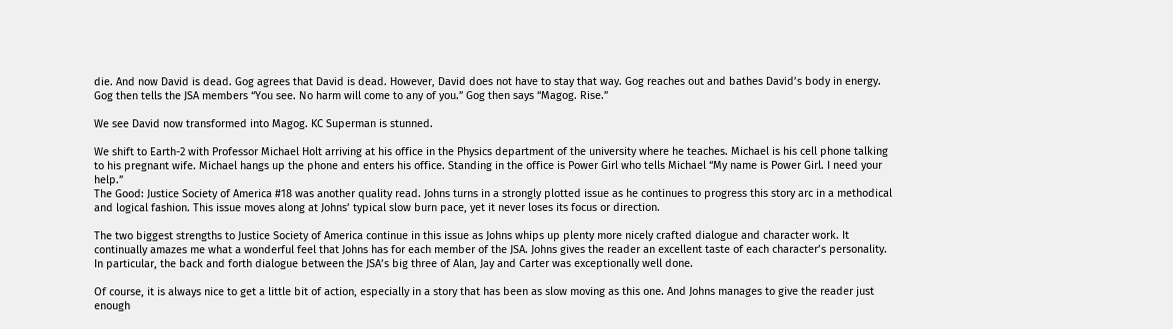die. And now David is dead. Gog agrees that David is dead. However, David does not have to stay that way. Gog reaches out and bathes David’s body in energy. Gog then tells the JSA members “You see. No harm will come to any of you.” Gog then says “Magog. Rise.”

We see David now transformed into Magog. KC Superman is stunned.

We shift to Earth-2 with Professor Michael Holt arriving at his office in the Physics department of the university where he teaches. Michael is his cell phone talking to his pregnant wife. Michael hangs up the phone and enters his office. Standing in the office is Power Girl who tells Michael “My name is Power Girl. I need your help.”
The Good: Justice Society of America #18 was another quality read. Johns turns in a strongly plotted issue as he continues to progress this story arc in a methodical and logical fashion. This issue moves along at Johns’ typical slow burn pace, yet it never loses its focus or direction.

The two biggest strengths to Justice Society of America continue in this issue as Johns whips up plenty more nicely crafted dialogue and character work. It continually amazes me what a wonderful feel that Johns has for each member of the JSA. Johns gives the reader an excellent taste of each character’s personality. In particular, the back and forth dialogue between the JSA’s big three of Alan, Jay and Carter was exceptionally well done.

Of course, it is always nice to get a little bit of action, especially in a story that has been as slow moving as this one. And Johns manages to give the reader just enough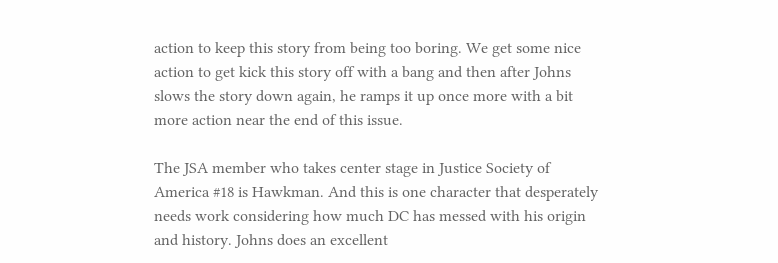action to keep this story from being too boring. We get some nice action to get kick this story off with a bang and then after Johns slows the story down again, he ramps it up once more with a bit more action near the end of this issue.

The JSA member who takes center stage in Justice Society of America #18 is Hawkman. And this is one character that desperately needs work considering how much DC has messed with his origin and history. Johns does an excellent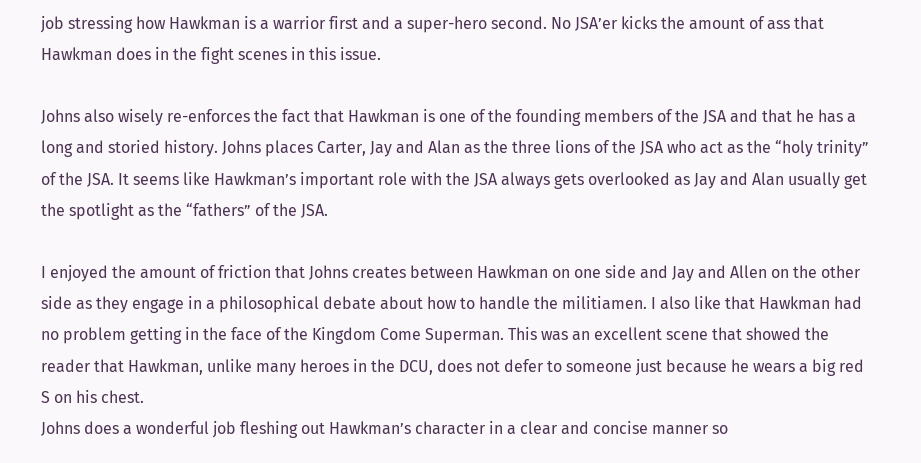job stressing how Hawkman is a warrior first and a super-hero second. No JSA’er kicks the amount of ass that Hawkman does in the fight scenes in this issue.

Johns also wisely re-enforces the fact that Hawkman is one of the founding members of the JSA and that he has a long and storied history. Johns places Carter, Jay and Alan as the three lions of the JSA who act as the “holy trinity” of the JSA. It seems like Hawkman’s important role with the JSA always gets overlooked as Jay and Alan usually get the spotlight as the “fathers” of the JSA.

I enjoyed the amount of friction that Johns creates between Hawkman on one side and Jay and Allen on the other side as they engage in a philosophical debate about how to handle the militiamen. I also like that Hawkman had no problem getting in the face of the Kingdom Come Superman. This was an excellent scene that showed the reader that Hawkman, unlike many heroes in the DCU, does not defer to someone just because he wears a big red S on his chest.
Johns does a wonderful job fleshing out Hawkman’s character in a clear and concise manner so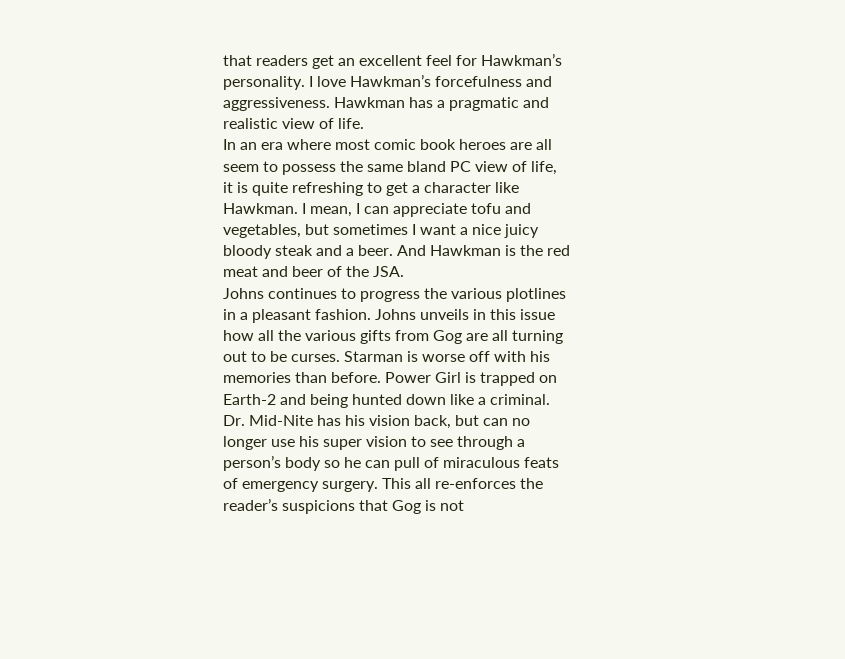that readers get an excellent feel for Hawkman’s personality. I love Hawkman’s forcefulness and aggressiveness. Hawkman has a pragmatic and realistic view of life.
In an era where most comic book heroes are all seem to possess the same bland PC view of life, it is quite refreshing to get a character like Hawkman. I mean, I can appreciate tofu and vegetables, but sometimes I want a nice juicy bloody steak and a beer. And Hawkman is the red meat and beer of the JSA.
Johns continues to progress the various plotlines in a pleasant fashion. Johns unveils in this issue how all the various gifts from Gog are all turning out to be curses. Starman is worse off with his memories than before. Power Girl is trapped on Earth-2 and being hunted down like a criminal. Dr. Mid-Nite has his vision back, but can no longer use his super vision to see through a person’s body so he can pull of miraculous feats of emergency surgery. This all re-enforces the reader’s suspicions that Gog is not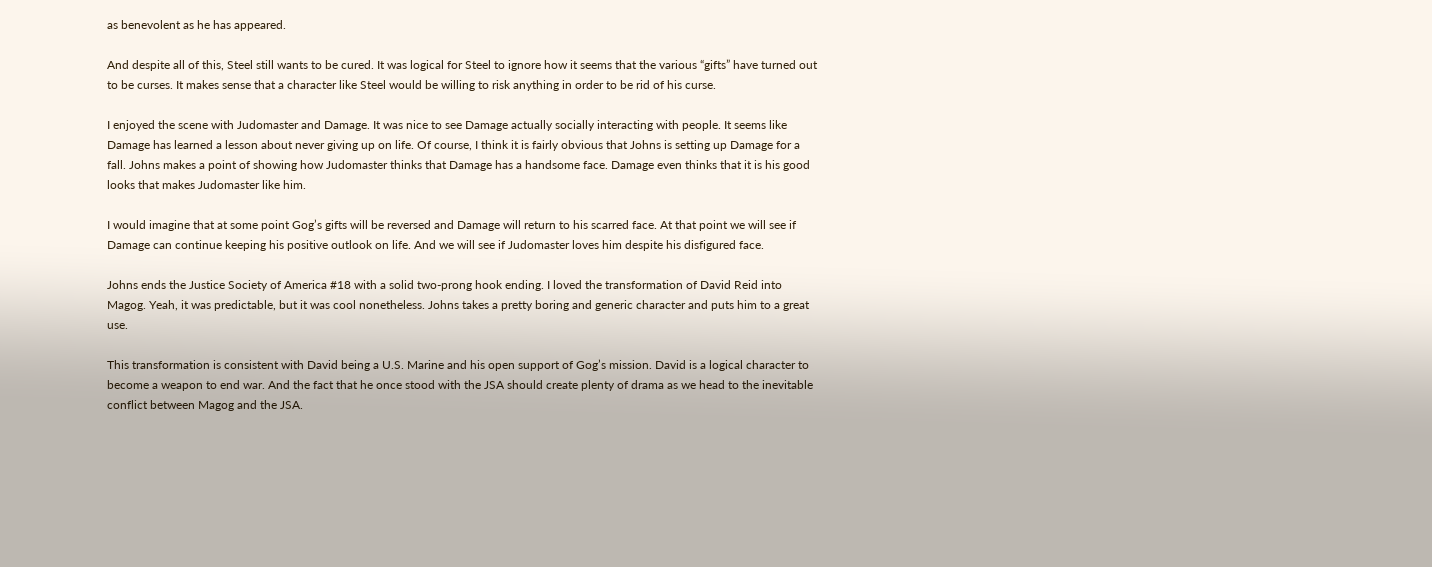as benevolent as he has appeared.

And despite all of this, Steel still wants to be cured. It was logical for Steel to ignore how it seems that the various “gifts” have turned out to be curses. It makes sense that a character like Steel would be willing to risk anything in order to be rid of his curse.

I enjoyed the scene with Judomaster and Damage. It was nice to see Damage actually socially interacting with people. It seems like Damage has learned a lesson about never giving up on life. Of course, I think it is fairly obvious that Johns is setting up Damage for a fall. Johns makes a point of showing how Judomaster thinks that Damage has a handsome face. Damage even thinks that it is his good looks that makes Judomaster like him.

I would imagine that at some point Gog’s gifts will be reversed and Damage will return to his scarred face. At that point we will see if Damage can continue keeping his positive outlook on life. And we will see if Judomaster loves him despite his disfigured face.

Johns ends the Justice Society of America #18 with a solid two-prong hook ending. I loved the transformation of David Reid into Magog. Yeah, it was predictable, but it was cool nonetheless. Johns takes a pretty boring and generic character and puts him to a great use.

This transformation is consistent with David being a U.S. Marine and his open support of Gog’s mission. David is a logical character to become a weapon to end war. And the fact that he once stood with the JSA should create plenty of drama as we head to the inevitable conflict between Magog and the JSA.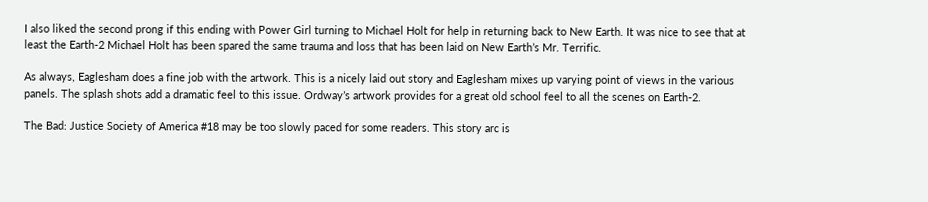I also liked the second prong if this ending with Power Girl turning to Michael Holt for help in returning back to New Earth. It was nice to see that at least the Earth-2 Michael Holt has been spared the same trauma and loss that has been laid on New Earth’s Mr. Terrific.

As always, Eaglesham does a fine job with the artwork. This is a nicely laid out story and Eaglesham mixes up varying point of views in the various panels. The splash shots add a dramatic feel to this issue. Ordway’s artwork provides for a great old school feel to all the scenes on Earth-2.

The Bad: Justice Society of America #18 may be too slowly paced for some readers. This story arc is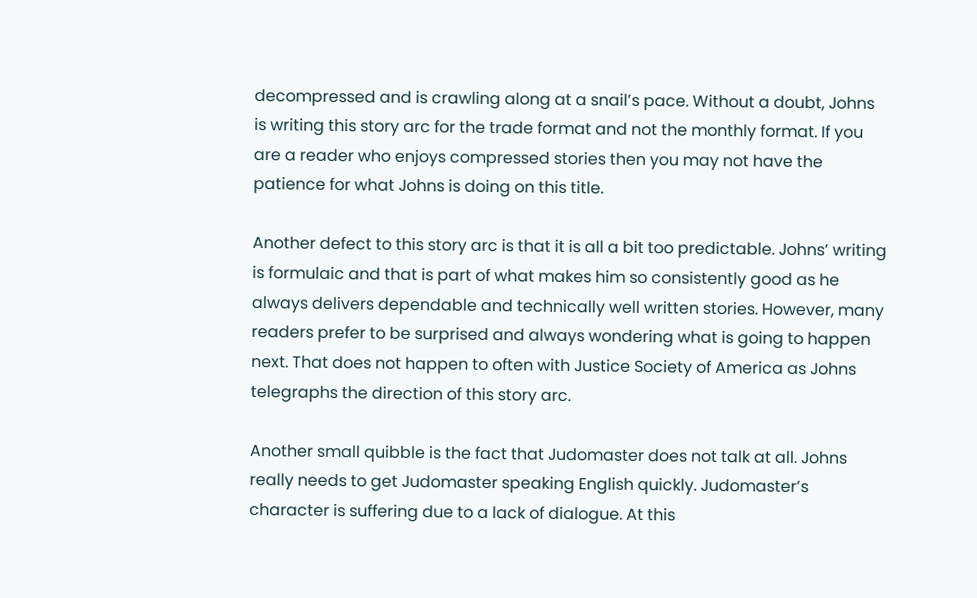decompressed and is crawling along at a snail’s pace. Without a doubt, Johns is writing this story arc for the trade format and not the monthly format. If you are a reader who enjoys compressed stories then you may not have the patience for what Johns is doing on this title.

Another defect to this story arc is that it is all a bit too predictable. Johns’ writing is formulaic and that is part of what makes him so consistently good as he always delivers dependable and technically well written stories. However, many readers prefer to be surprised and always wondering what is going to happen next. That does not happen to often with Justice Society of America as Johns telegraphs the direction of this story arc.

Another small quibble is the fact that Judomaster does not talk at all. Johns really needs to get Judomaster speaking English quickly. Judomaster’s character is suffering due to a lack of dialogue. At this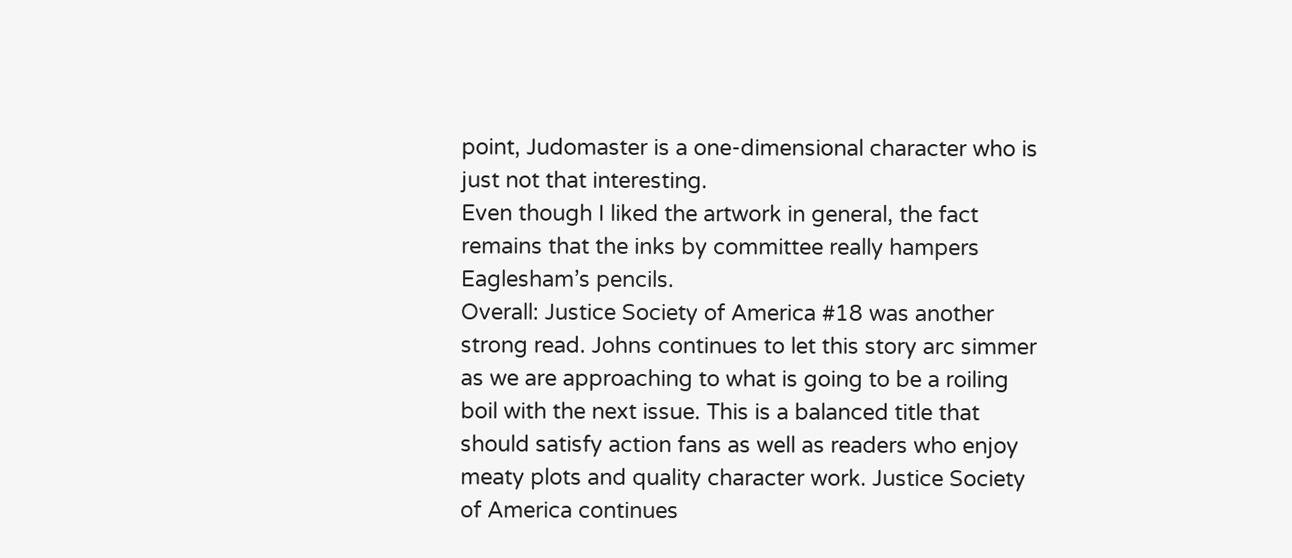point, Judomaster is a one-dimensional character who is just not that interesting.
Even though I liked the artwork in general, the fact remains that the inks by committee really hampers Eaglesham’s pencils.
Overall: Justice Society of America #18 was another strong read. Johns continues to let this story arc simmer as we are approaching to what is going to be a roiling boil with the next issue. This is a balanced title that should satisfy action fans as well as readers who enjoy meaty plots and quality character work. Justice Society of America continues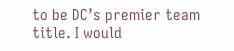to be DC’s premier team title. I would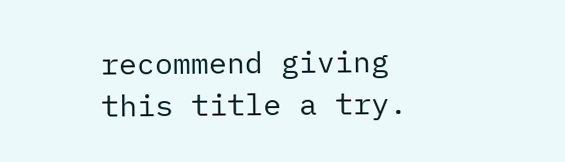recommend giving this title a try.